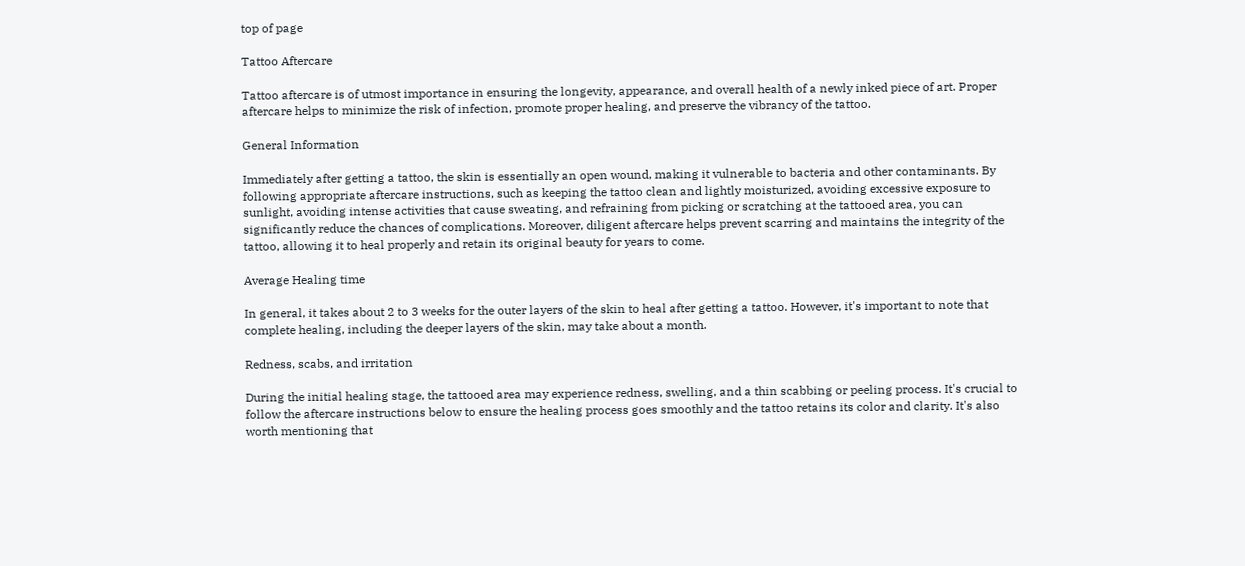top of page

Tattoo Aftercare

Tattoo aftercare is of utmost importance in ensuring the longevity, appearance, and overall health of a newly inked piece of art. Proper aftercare helps to minimize the risk of infection, promote proper healing, and preserve the vibrancy of the tattoo.

General Information

Immediately after getting a tattoo, the skin is essentially an open wound, making it vulnerable to bacteria and other contaminants. By following appropriate aftercare instructions, such as keeping the tattoo clean and lightly moisturized, avoiding excessive exposure to sunlight, avoiding intense activities that cause sweating, and refraining from picking or scratching at the tattooed area, you can significantly reduce the chances of complications. Moreover, diligent aftercare helps prevent scarring and maintains the integrity of the tattoo, allowing it to heal properly and retain its original beauty for years to come.

Average Healing time

In general, it takes about 2 to 3 weeks for the outer layers of the skin to heal after getting a tattoo. However, it's important to note that complete healing, including the deeper layers of the skin, may take about a month.

Redness, scabs, and irritation

During the initial healing stage, the tattooed area may experience redness, swelling, and a thin scabbing or peeling process. It's crucial to follow the aftercare instructions below to ensure the healing process goes smoothly and the tattoo retains its color and clarity. It's also worth mentioning that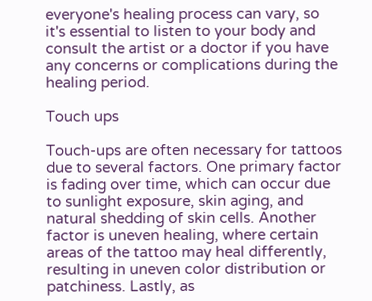everyone's healing process can vary, so it's essential to listen to your body and consult the artist or a doctor if you have any concerns or complications during the healing period.

Touch ups

Touch-ups are often necessary for tattoos due to several factors. One primary factor is fading over time, which can occur due to sunlight exposure, skin aging, and natural shedding of skin cells. Another factor is uneven healing, where certain areas of the tattoo may heal differently, resulting in uneven color distribution or patchiness. Lastly, as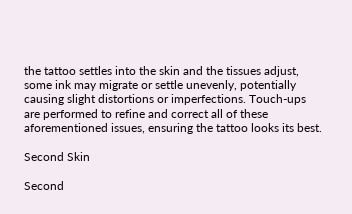the tattoo settles into the skin and the tissues adjust, some ink may migrate or settle unevenly, potentially causing slight distortions or imperfections. Touch-ups are performed to refine and correct all of these aforementioned issues, ensuring the tattoo looks its best.

Second Skin

Second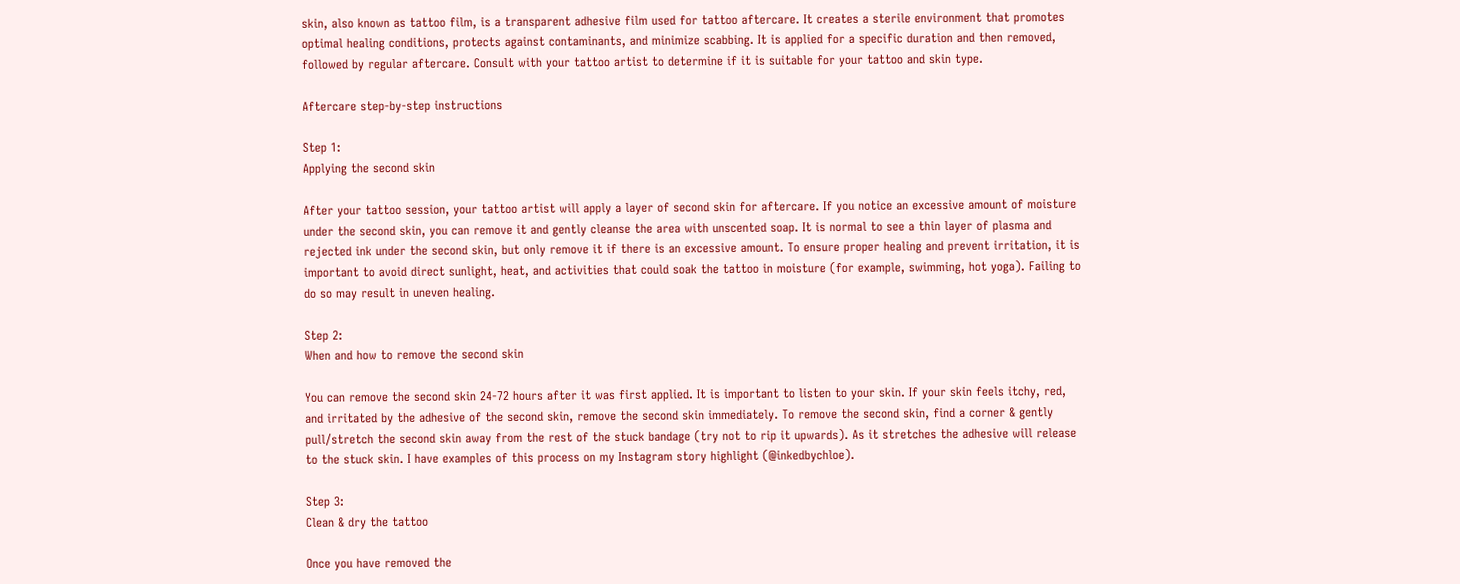skin, also known as tattoo film, is a transparent adhesive film used for tattoo aftercare. It creates a sterile environment that promotes optimal healing conditions, protects against contaminants, and minimize scabbing. It is applied for a specific duration and then removed, followed by regular aftercare. Consult with your tattoo artist to determine if it is suitable for your tattoo and skin type.

Aftercare step-by-step instructions

Step 1:
Applying the second skin

After your tattoo session, your tattoo artist will apply a layer of second skin for aftercare. If you notice an excessive amount of moisture under the second skin, you can remove it and gently cleanse the area with unscented soap. It is normal to see a thin layer of plasma and rejected ink under the second skin, but only remove it if there is an excessive amount. To ensure proper healing and prevent irritation, it is important to avoid direct sunlight, heat, and activities that could soak the tattoo in moisture (for example, swimming, hot yoga). Failing to do so may result in uneven healing.

Step 2:
When and how to remove the second skin

You can remove the second skin 24-72 hours after it was first applied. It is important to listen to your skin. If your skin feels itchy, red, and irritated by the adhesive of the second skin, remove the second skin immediately. To remove the second skin, find a corner & gently pull/stretch the second skin away from the rest of the stuck bandage (try not to rip it upwards). As it stretches the adhesive will release to the stuck skin. I have examples of this process on my Instagram story highlight (@inkedbychloe).

Step 3:
Clean & dry the tattoo

Once you have removed the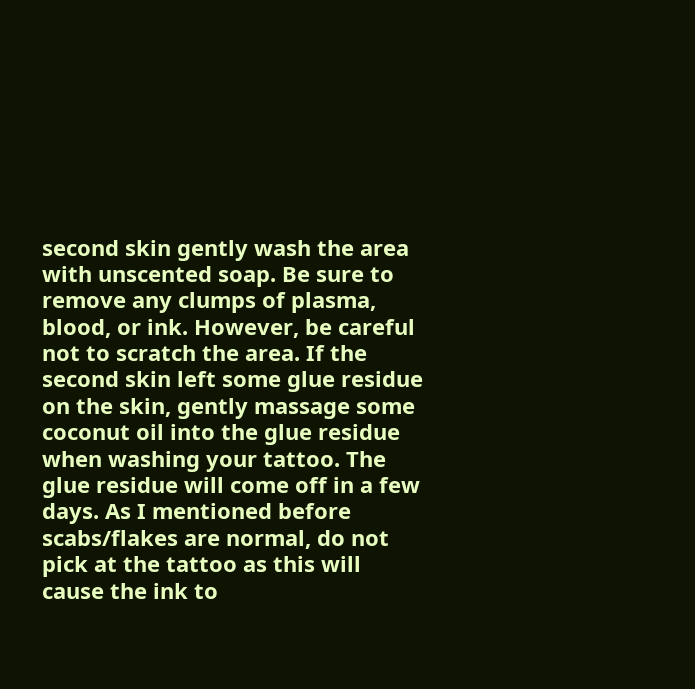second skin gently wash the area with unscented soap. Be sure to remove any clumps of plasma, blood, or ink. However, be careful not to scratch the area. If the second skin left some glue residue on the skin, gently massage some coconut oil into the glue residue when washing your tattoo. The glue residue will come off in a few days. As I mentioned before scabs/flakes are normal, do not pick at the tattoo as this will cause the ink to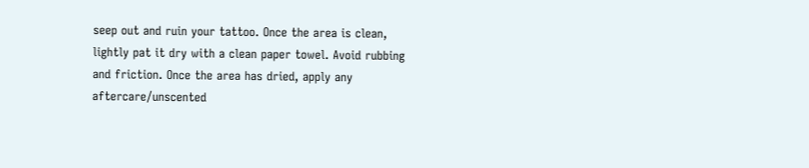seep out and ruin your tattoo. Once the area is clean, lightly pat it dry with a clean paper towel. Avoid rubbing and friction. Once the area has dried, apply any aftercare/unscented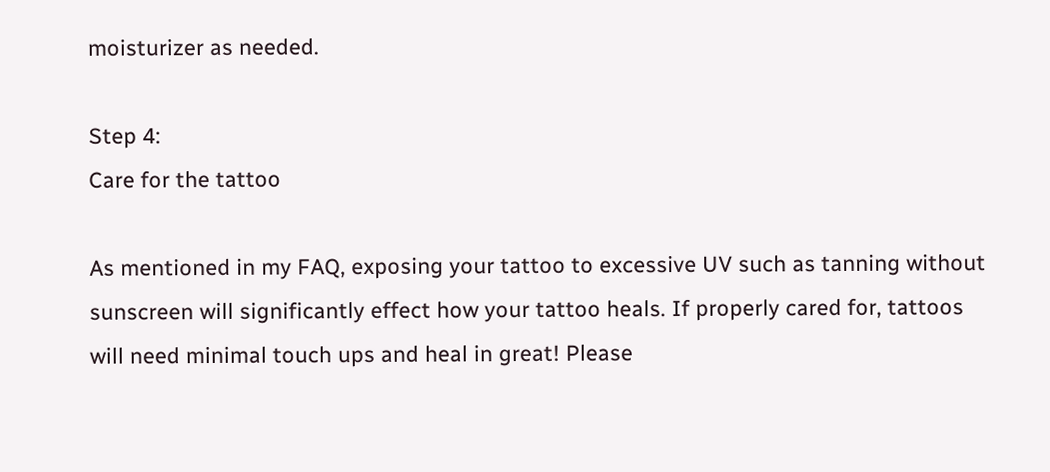moisturizer as needed.

Step 4:
Care for the tattoo

As mentioned in my FAQ, exposing your tattoo to excessive UV such as tanning without sunscreen will significantly effect how your tattoo heals. If properly cared for, tattoos will need minimal touch ups and heal in great! Please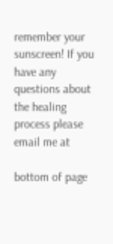remember your sunscreen! If you have any questions about the healing process please email me at

bottom of page